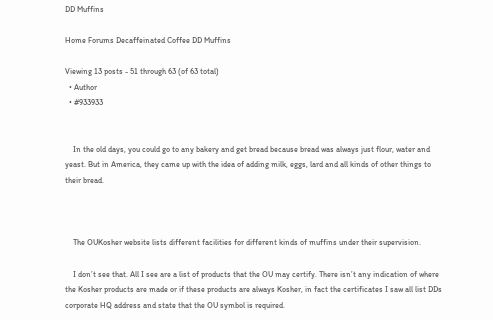DD Muffins

Home Forums Decaffeinated Coffee DD Muffins

Viewing 13 posts - 51 through 63 (of 63 total)
  • Author
  • #933933


    In the old days, you could go to any bakery and get bread because bread was always just flour, water and yeast. But in America, they came up with the idea of adding milk, eggs, lard and all kinds of other things to their bread.



    The OUKosher website lists different facilities for different kinds of muffins under their supervision.

    I don’t see that. All I see are a list of products that the OU may certify. There isn’t any indication of where the Kosher products are made or if these products are always Kosher, in fact the certificates I saw all list DDs corporate HQ address and state that the OU symbol is required.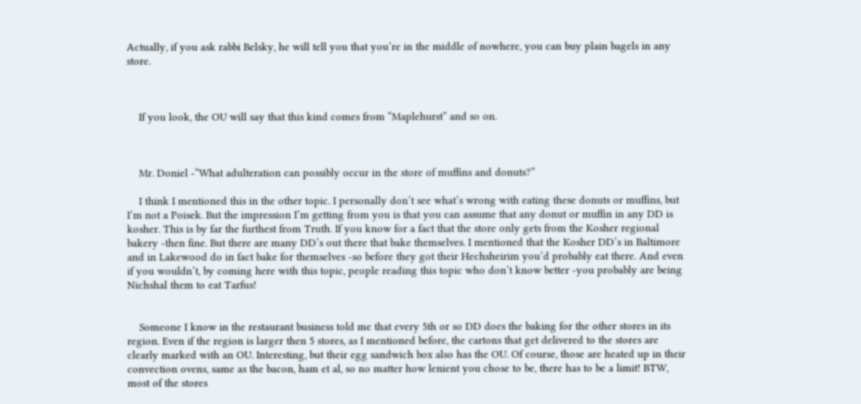Actually, if you ask rabbi Belsky, he will tell you that you’re in the middle of nowhere, you can buy plain bagels in any store.



    If you look, the OU will say that this kind comes from “Maplehurst” and so on.



    Mr. Doniel -“What adulteration can possibly occur in the store of muffins and donuts?”

    I think I mentioned this in the other topic. I personally don’t see what’s wrong with eating these donuts or muffins, but I’m not a Poisek. But the impression I’m getting from you is that you can assume that any donut or muffin in any DD is kosher. This is by far the furthest from Truth. If you know for a fact that the store only gets from the Kosher regional bakery -then fine. But there are many DD’s out there that bake themselves. I mentioned that the Kosher DD’s in Baltimore and in Lakewood do in fact bake for themselves -so before they got their Hechsheirim you’d probably eat there. And even if you wouldn’t, by coming here with this topic, people reading this topic who don’t know better -you probably are being Nichshal them to eat Tarfus!


    Someone I know in the restaurant business told me that every 5th or so DD does the baking for the other stores in its region. Even if the region is larger then 5 stores, as I mentioned before, the cartons that get delivered to the stores are clearly marked with an OU. Interesting, but their egg sandwich box also has the OU. Of course, those are heated up in their convection ovens, same as the bacon, ham et al, so no matter how lenient you chose to be, there has to be a limit! BTW, most of the stores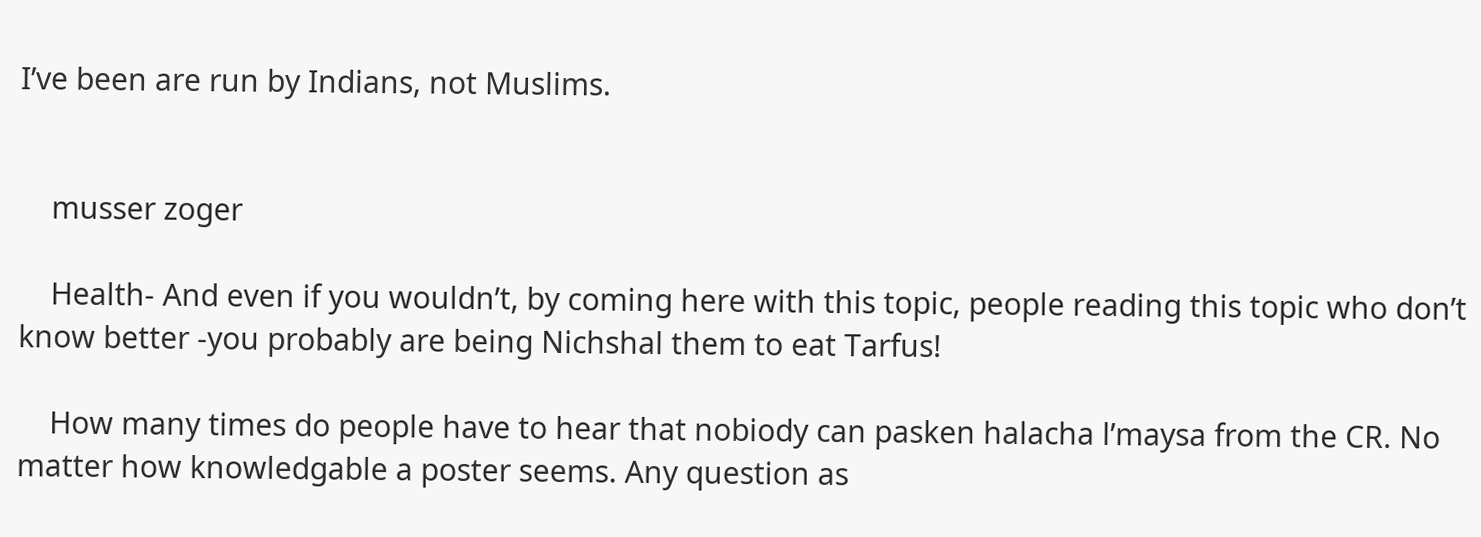I’ve been are run by Indians, not Muslims.


    musser zoger

    Health- And even if you wouldn’t, by coming here with this topic, people reading this topic who don’t know better -you probably are being Nichshal them to eat Tarfus!

    How many times do people have to hear that nobiody can pasken halacha l’maysa from the CR. No matter how knowledgable a poster seems. Any question as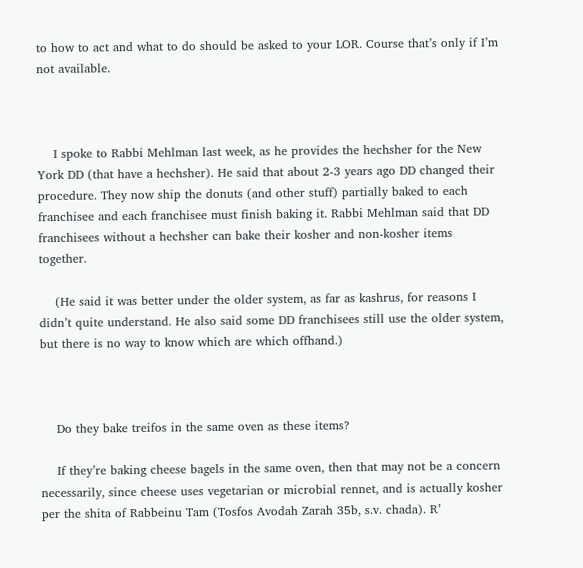to how to act and what to do should be asked to your LOR. Course that’s only if I’m not available.



    I spoke to Rabbi Mehlman last week, as he provides the hechsher for the New York DD (that have a hechsher). He said that about 2-3 years ago DD changed their procedure. They now ship the donuts (and other stuff) partially baked to each franchisee and each franchisee must finish baking it. Rabbi Mehlman said that DD franchisees without a hechsher can bake their kosher and non-kosher items together.

    (He said it was better under the older system, as far as kashrus, for reasons I didn’t quite understand. He also said some DD franchisees still use the older system, but there is no way to know which are which offhand.)



    Do they bake treifos in the same oven as these items?

    If they’re baking cheese bagels in the same oven, then that may not be a concern necessarily, since cheese uses vegetarian or microbial rennet, and is actually kosher per the shita of Rabbeinu Tam (Tosfos Avodah Zarah 35b, s.v. chada). R’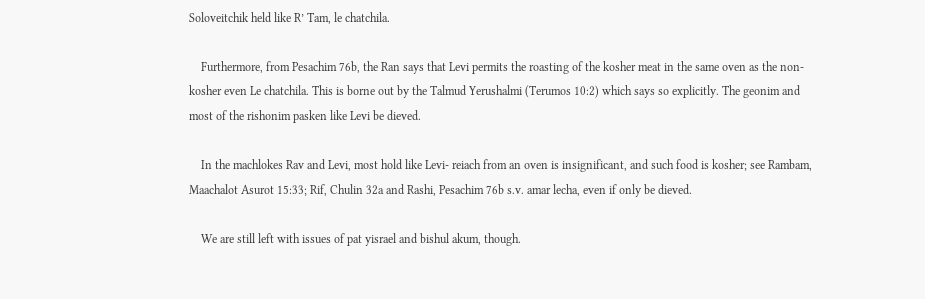Soloveitchik held like R’ Tam, le chatchila.

    Furthermore, from Pesachim 76b, the Ran says that Levi permits the roasting of the kosher meat in the same oven as the non-kosher even Le chatchila. This is borne out by the Talmud Yerushalmi (Terumos 10:2) which says so explicitly. The geonim and most of the rishonim pasken like Levi be dieved.

    In the machlokes Rav and Levi, most hold like Levi- reiach from an oven is insignificant, and such food is kosher; see Rambam, Maachalot Asurot 15:33; Rif, Chulin 32a and Rashi, Pesachim 76b s.v. amar lecha, even if only be dieved.

    We are still left with issues of pat yisrael and bishul akum, though.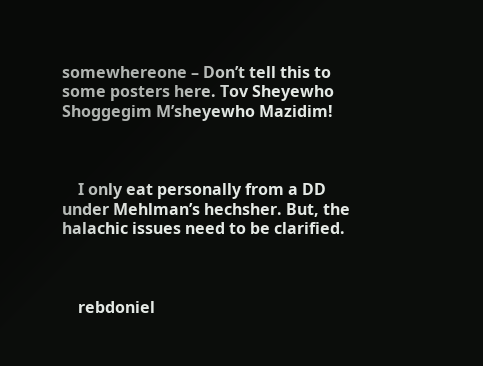somewhereone – Don’t tell this to some posters here. Tov Sheyewho Shoggegim M’sheyewho Mazidim!



    I only eat personally from a DD under Mehlman’s hechsher. But, the halachic issues need to be clarified.



    rebdoniel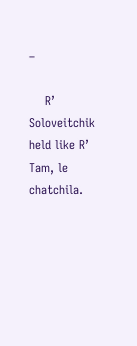–

    R’ Soloveitchik held like R’ Tam, le chatchila.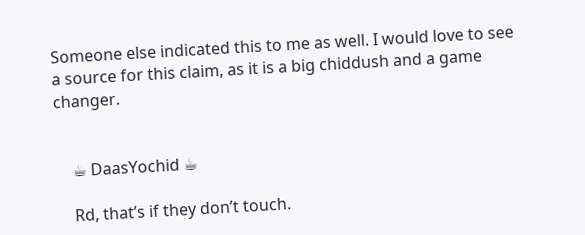Someone else indicated this to me as well. I would love to see a source for this claim, as it is a big chiddush and a game changer.


    ☕ DaasYochid ☕

    Rd, that’s if they don’t touch.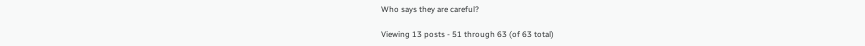Who says they are careful?

Viewing 13 posts - 51 through 63 (of 63 total)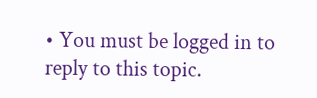• You must be logged in to reply to this topic.